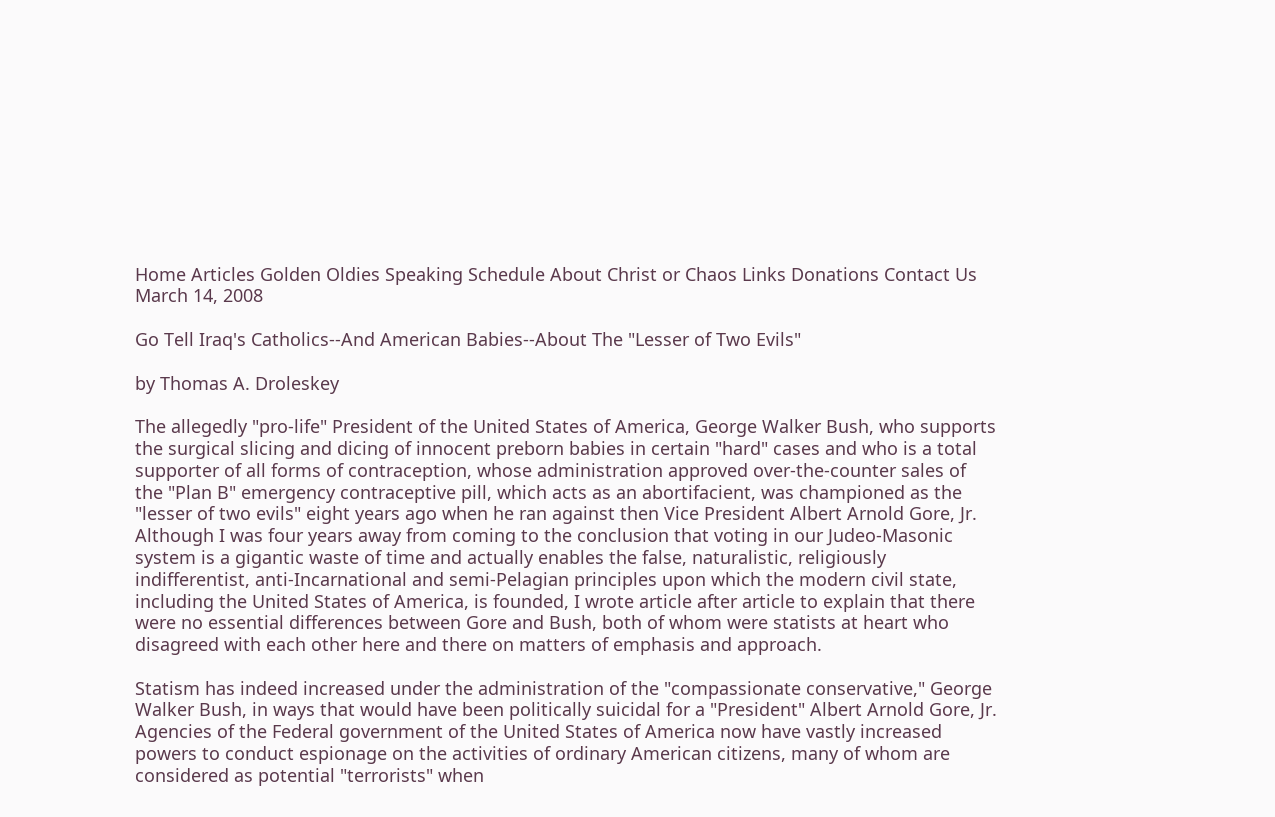Home Articles Golden Oldies Speaking Schedule About Christ or Chaos Links Donations Contact Us
March 14, 2008

Go Tell Iraq's Catholics--And American Babies--About The "Lesser of Two Evils"

by Thomas A. Droleskey

The allegedly "pro-life" President of the United States of America, George Walker Bush, who supports the surgical slicing and dicing of innocent preborn babies in certain "hard" cases and who is a total supporter of all forms of contraception, whose administration approved over-the-counter sales of the "Plan B" emergency contraceptive pill, which acts as an abortifacient, was championed as the "lesser of two evils" eight years ago when he ran against then Vice President Albert Arnold Gore, Jr. Although I was four years away from coming to the conclusion that voting in our Judeo-Masonic system is a gigantic waste of time and actually enables the false, naturalistic, religiously indifferentist, anti-Incarnational and semi-Pelagian principles upon which the modern civil state, including the United States of America, is founded, I wrote article after article to explain that there were no essential differences between Gore and Bush, both of whom were statists at heart who disagreed with each other here and there on matters of emphasis and approach.

Statism has indeed increased under the administration of the "compassionate conservative," George Walker Bush, in ways that would have been politically suicidal for a "President" Albert Arnold Gore, Jr. Agencies of the Federal government of the United States of America now have vastly increased powers to conduct espionage on the activities of ordinary American citizens, many of whom are considered as potential "terrorists" when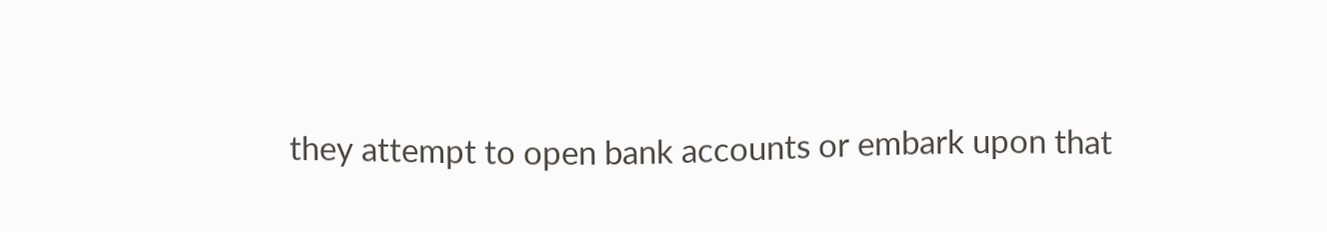they attempt to open bank accounts or embark upon that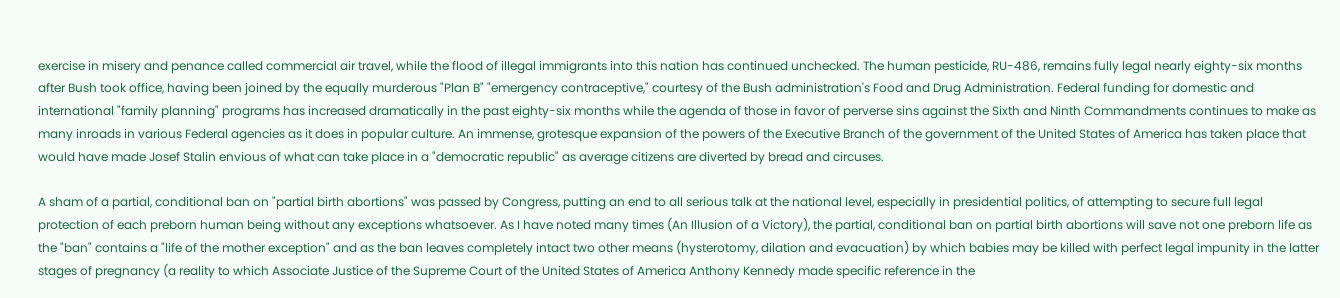exercise in misery and penance called commercial air travel, while the flood of illegal immigrants into this nation has continued unchecked. The human pesticide, RU-486, remains fully legal nearly eighty-six months after Bush took office, having been joined by the equally murderous "Plan B" "emergency contraceptive," courtesy of the Bush administration's Food and Drug Administration. Federal funding for domestic and international "family planning" programs has increased dramatically in the past eighty-six months while the agenda of those in favor of perverse sins against the Sixth and Ninth Commandments continues to make as many inroads in various Federal agencies as it does in popular culture. An immense, grotesque expansion of the powers of the Executive Branch of the government of the United States of America has taken place that would have made Josef Stalin envious of what can take place in a "democratic republic" as average citizens are diverted by bread and circuses.

A sham of a partial, conditional ban on "partial birth abortions" was passed by Congress, putting an end to all serious talk at the national level, especially in presidential politics, of attempting to secure full legal protection of each preborn human being without any exceptions whatsoever. As I have noted many times (An Illusion of a Victory), the partial, conditional ban on partial birth abortions will save not one preborn life as the "ban" contains a "life of the mother exception" and as the ban leaves completely intact two other means (hysterotomy, dilation and evacuation) by which babies may be killed with perfect legal impunity in the latter stages of pregnancy (a reality to which Associate Justice of the Supreme Court of the United States of America Anthony Kennedy made specific reference in the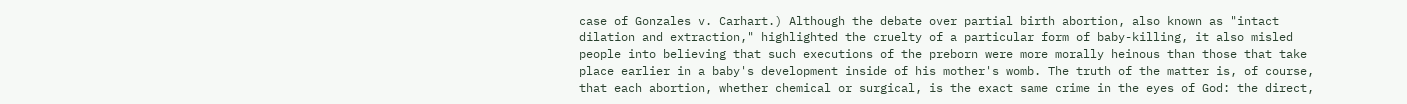case of Gonzales v. Carhart.) Although the debate over partial birth abortion, also known as "intact dilation and extraction," highlighted the cruelty of a particular form of baby-killing, it also misled people into believing that such executions of the preborn were more morally heinous than those that take place earlier in a baby's development inside of his mother's womb. The truth of the matter is, of course, that each abortion, whether chemical or surgical, is the exact same crime in the eyes of God: the direct,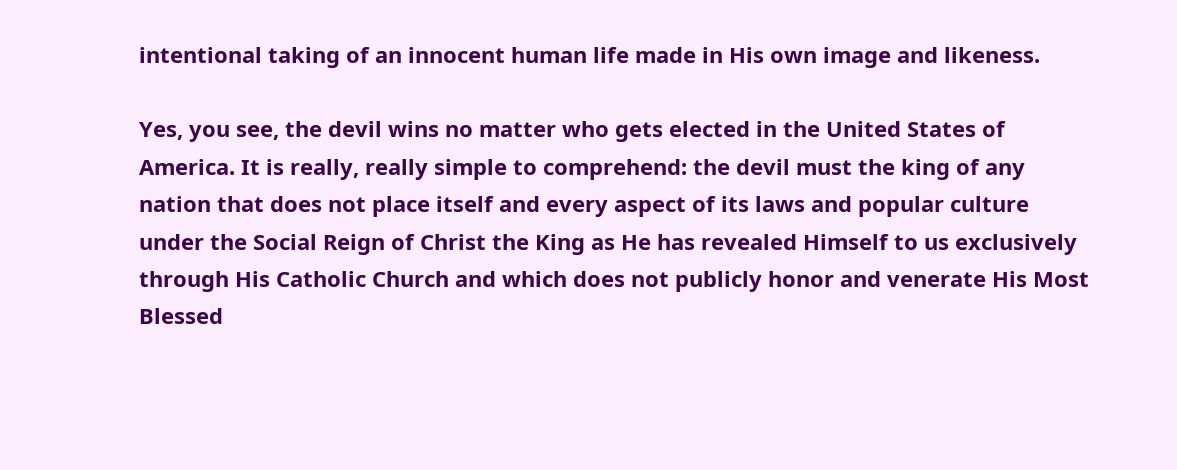intentional taking of an innocent human life made in His own image and likeness.

Yes, you see, the devil wins no matter who gets elected in the United States of America. It is really, really simple to comprehend: the devil must the king of any nation that does not place itself and every aspect of its laws and popular culture under the Social Reign of Christ the King as He has revealed Himself to us exclusively through His Catholic Church and which does not publicly honor and venerate His Most Blessed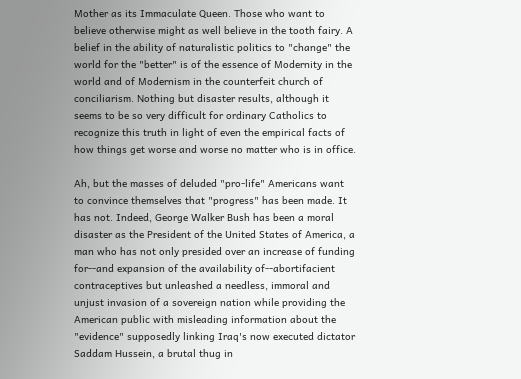Mother as its Immaculate Queen. Those who want to believe otherwise might as well believe in the tooth fairy. A belief in the ability of naturalistic politics to "change" the world for the "better" is of the essence of Modernity in the world and of Modernism in the counterfeit church of conciliarism. Nothing but disaster results, although it seems to be so very difficult for ordinary Catholics to recognize this truth in light of even the empirical facts of how things get worse and worse no matter who is in office.

Ah, but the masses of deluded "pro-life" Americans want to convince themselves that "progress" has been made. It has not. Indeed, George Walker Bush has been a moral disaster as the President of the United States of America, a man who has not only presided over an increase of funding for--and expansion of the availability of--abortifacient contraceptives but unleashed a needless, immoral and unjust invasion of a sovereign nation while providing the American public with misleading information about the "evidence" supposedly linking Iraq's now executed dictator Saddam Hussein, a brutal thug in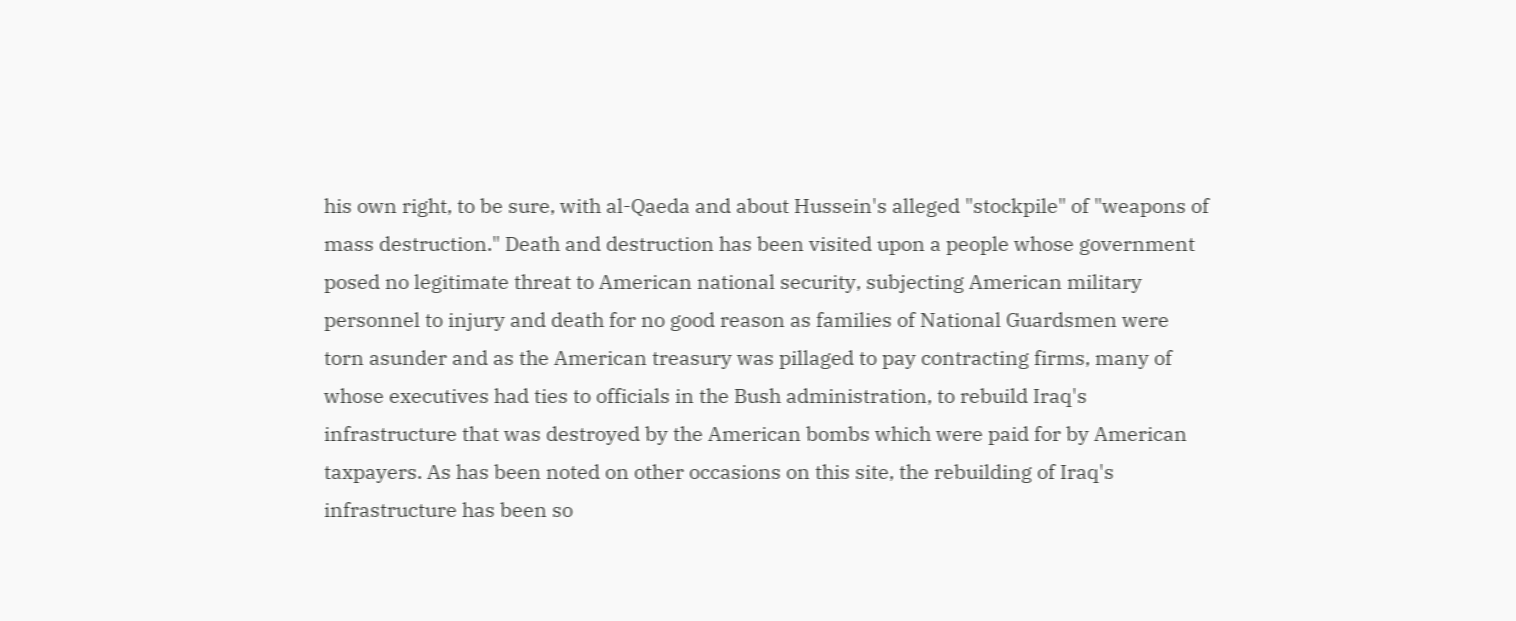his own right, to be sure, with al-Qaeda and about Hussein's alleged "stockpile" of "weapons of mass destruction." Death and destruction has been visited upon a people whose government posed no legitimate threat to American national security, subjecting American military personnel to injury and death for no good reason as families of National Guardsmen were torn asunder and as the American treasury was pillaged to pay contracting firms, many of whose executives had ties to officials in the Bush administration, to rebuild Iraq's infrastructure that was destroyed by the American bombs which were paid for by American taxpayers. As has been noted on other occasions on this site, the rebuilding of Iraq's infrastructure has been so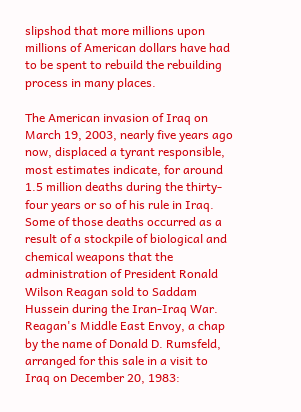slipshod that more millions upon millions of American dollars have had to be spent to rebuild the rebuilding process in many places.

The American invasion of Iraq on March 19, 2003, nearly five years ago now, displaced a tyrant responsible, most estimates indicate, for around 1.5 million deaths during the thirty-four years or so of his rule in Iraq. Some of those deaths occurred as a result of a stockpile of biological and chemical weapons that the administration of President Ronald Wilson Reagan sold to Saddam Hussein during the Iran-Iraq War. Reagan's Middle East Envoy, a chap by the name of Donald D. Rumsfeld, arranged for this sale in a visit to Iraq on December 20, 1983: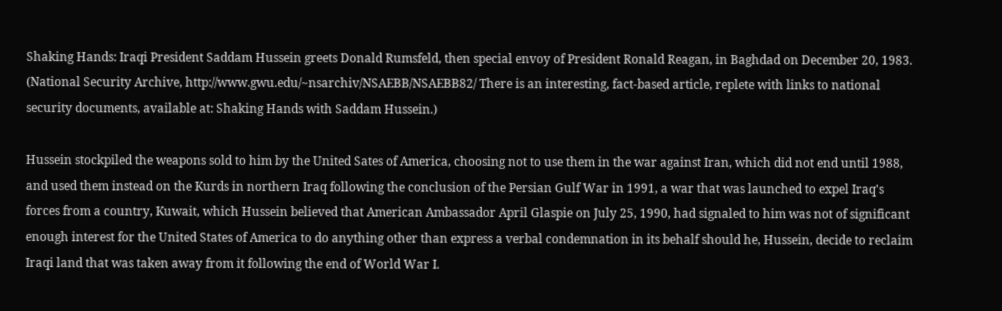Shaking Hands: Iraqi President Saddam Hussein greets Donald Rumsfeld, then special envoy of President Ronald Reagan, in Baghdad on December 20, 1983.  (National Security Archive, http://www.gwu.edu/~nsarchiv/NSAEBB/NSAEBB82/ There is an interesting, fact-based article, replete with links to national security documents, available at: Shaking Hands with Saddam Hussein.)

Hussein stockpiled the weapons sold to him by the United Sates of America, choosing not to use them in the war against Iran, which did not end until 1988, and used them instead on the Kurds in northern Iraq following the conclusion of the Persian Gulf War in 1991, a war that was launched to expel Iraq's forces from a country, Kuwait, which Hussein believed that American Ambassador April Glaspie on July 25, 1990, had signaled to him was not of significant enough interest for the United States of America to do anything other than express a verbal condemnation in its behalf should he, Hussein, decide to reclaim Iraqi land that was taken away from it following the end of World War I.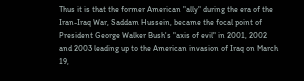Thus it is that the former American "ally" during the era of the Iran-Iraq War, Saddam Hussein, became the focal point of President George Walker Bush's "axis of evil" in 2001, 2002 and 2003 leading up to the American invasion of Iraq on March 19,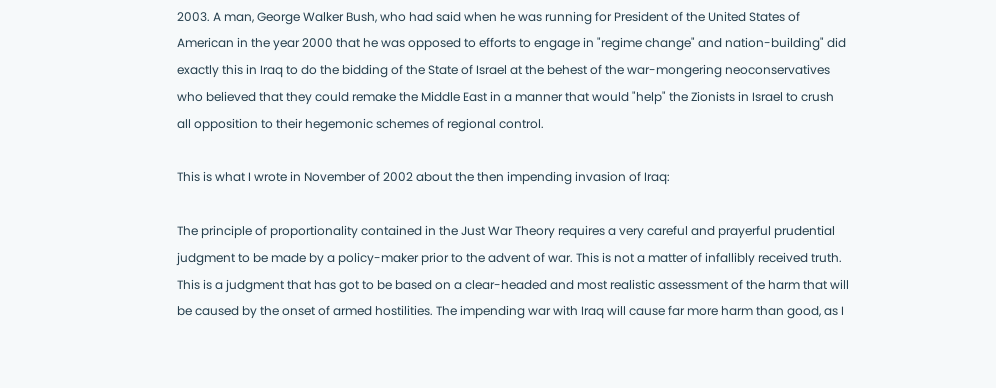2003. A man, George Walker Bush, who had said when he was running for President of the United States of American in the year 2000 that he was opposed to efforts to engage in "regime change" and nation-building" did exactly this in Iraq to do the bidding of the State of Israel at the behest of the war-mongering neoconservatives who believed that they could remake the Middle East in a manner that would "help" the Zionists in Israel to crush all opposition to their hegemonic schemes of regional control.

This is what I wrote in November of 2002 about the then impending invasion of Iraq:

The principle of proportionality contained in the Just War Theory requires a very careful and prayerful prudential judgment to be made by a policy-maker prior to the advent of war. This is not a matter of infallibly received truth. This is a judgment that has got to be based on a clear-headed and most realistic assessment of the harm that will be caused by the onset of armed hostilities. The impending war with Iraq will cause far more harm than good, as I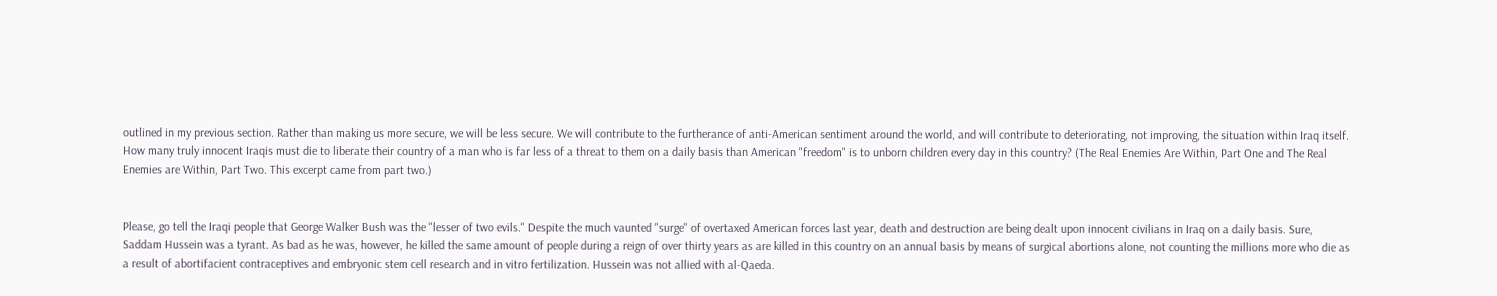outlined in my previous section. Rather than making us more secure, we will be less secure. We will contribute to the furtherance of anti-American sentiment around the world, and will contribute to deteriorating, not improving, the situation within Iraq itself. How many truly innocent Iraqis must die to liberate their country of a man who is far less of a threat to them on a daily basis than American "freedom" is to unborn children every day in this country? (The Real Enemies Are Within, Part One and The Real Enemies are Within, Part Two. This excerpt came from part two.)


Please, go tell the Iraqi people that George Walker Bush was the "lesser of two evils." Despite the much vaunted "surge" of overtaxed American forces last year, death and destruction are being dealt upon innocent civilians in Iraq on a daily basis. Sure, Saddam Hussein was a tyrant. As bad as he was, however, he killed the same amount of people during a reign of over thirty years as are killed in this country on an annual basis by means of surgical abortions alone, not counting the millions more who die as a result of abortifacient contraceptives and embryonic stem cell research and in vitro fertilization. Hussein was not allied with al-Qaeda.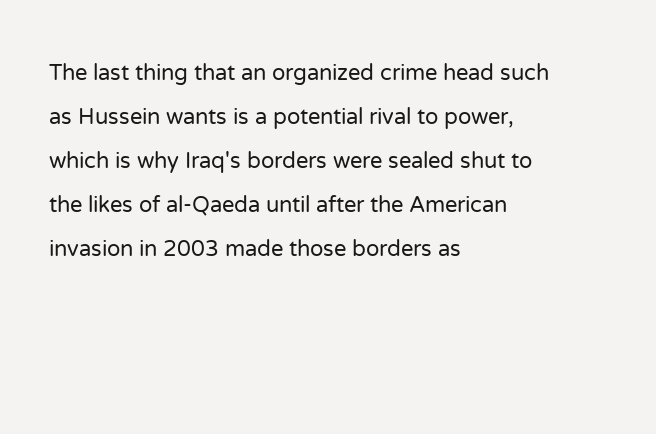The last thing that an organized crime head such as Hussein wants is a potential rival to power, which is why Iraq's borders were sealed shut to the likes of al-Qaeda until after the American invasion in 2003 made those borders as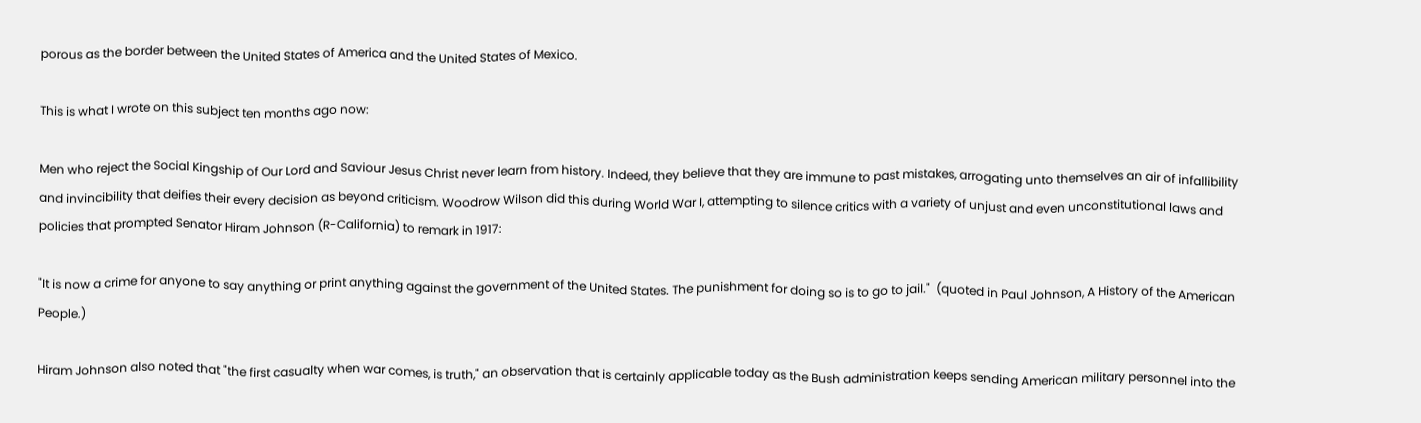porous as the border between the United States of America and the United States of Mexico.

This is what I wrote on this subject ten months ago now:

Men who reject the Social Kingship of Our Lord and Saviour Jesus Christ never learn from history. Indeed, they believe that they are immune to past mistakes, arrogating unto themselves an air of infallibility and invincibility that deifies their every decision as beyond criticism. Woodrow Wilson did this during World War I, attempting to silence critics with a variety of unjust and even unconstitutional laws and policies that prompted Senator Hiram Johnson (R-California) to remark in 1917:

"It is now a crime for anyone to say anything or print anything against the government of the United States. The punishment for doing so is to go to jail."  (quoted in Paul Johnson, A History of the American People.)

Hiram Johnson also noted that "the first casualty when war comes, is truth," an observation that is certainly applicable today as the Bush administration keeps sending American military personnel into the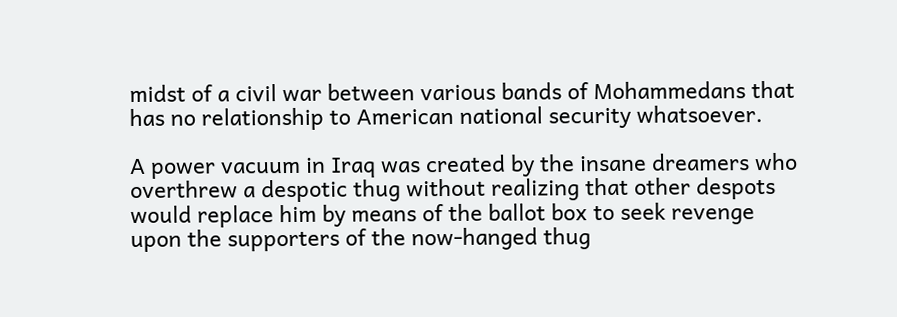midst of a civil war between various bands of Mohammedans that has no relationship to American national security whatsoever.

A power vacuum in Iraq was created by the insane dreamers who overthrew a despotic thug without realizing that other despots would replace him by means of the ballot box to seek revenge upon the supporters of the now-hanged thug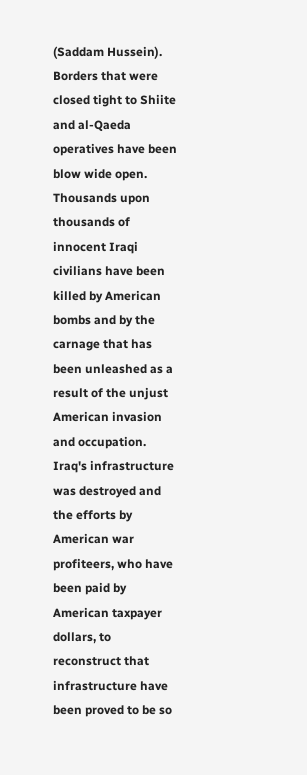(Saddam Hussein). Borders that were closed tight to Shiite and al-Qaeda operatives have been blow wide open. Thousands upon thousands of innocent Iraqi civilians have been killed by American bombs and by the carnage that has been unleashed as a result of the unjust American invasion and occupation. Iraq's infrastructure was destroyed and the efforts by American war profiteers, who have been paid by American taxpayer dollars, to reconstruct that infrastructure have been proved to be so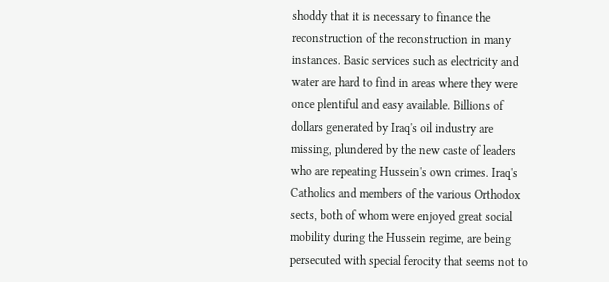shoddy that it is necessary to finance the reconstruction of the reconstruction in many instances. Basic services such as electricity and water are hard to find in areas where they were once plentiful and easy available. Billions of dollars generated by Iraq's oil industry are missing, plundered by the new caste of leaders who are repeating Hussein's own crimes. Iraq's Catholics and members of the various Orthodox sects, both of whom were enjoyed great social mobility during the Hussein regime, are being persecuted with special ferocity that seems not to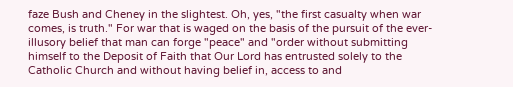faze Bush and Cheney in the slightest. Oh, yes, "the first casualty when war comes, is truth." For war that is waged on the basis of the pursuit of the ever-illusory belief that man can forge "peace" and "order without submitting himself to the Deposit of Faith that Our Lord has entrusted solely to the Catholic Church and without having belief in, access to and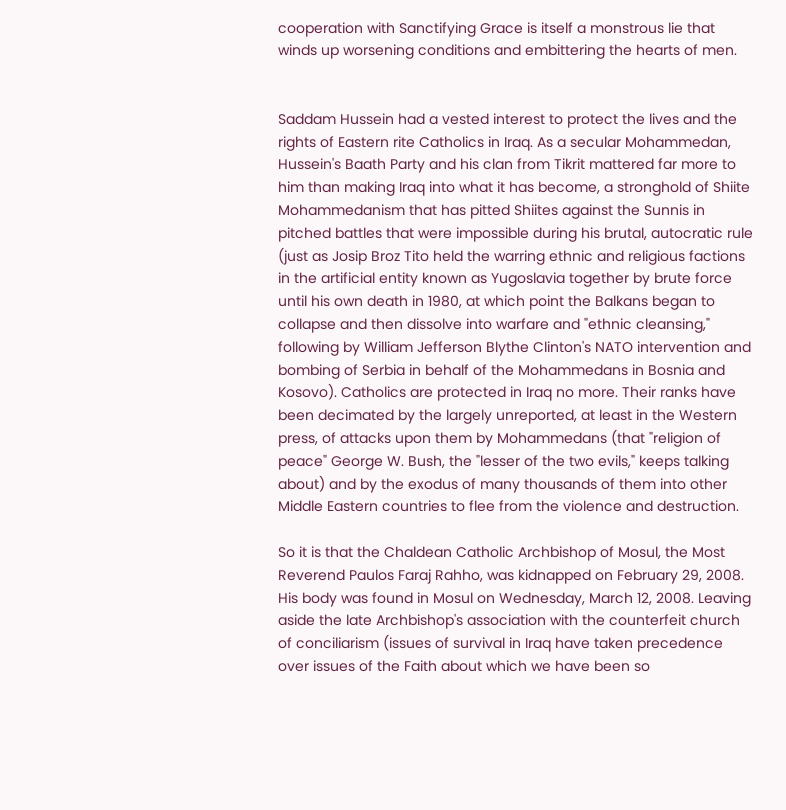cooperation with Sanctifying Grace is itself a monstrous lie that winds up worsening conditions and embittering the hearts of men.


Saddam Hussein had a vested interest to protect the lives and the rights of Eastern rite Catholics in Iraq. As a secular Mohammedan, Hussein's Baath Party and his clan from Tikrit mattered far more to him than making Iraq into what it has become, a stronghold of Shiite Mohammedanism that has pitted Shiites against the Sunnis in pitched battles that were impossible during his brutal, autocratic rule (just as Josip Broz Tito held the warring ethnic and religious factions in the artificial entity known as Yugoslavia together by brute force until his own death in 1980, at which point the Balkans began to collapse and then dissolve into warfare and "ethnic cleansing," following by William Jefferson Blythe Clinton's NATO intervention and bombing of Serbia in behalf of the Mohammedans in Bosnia and Kosovo). Catholics are protected in Iraq no more. Their ranks have been decimated by the largely unreported, at least in the Western press, of attacks upon them by Mohammedans (that "religion of peace" George W. Bush, the "lesser of the two evils," keeps talking about) and by the exodus of many thousands of them into other Middle Eastern countries to flee from the violence and destruction.

So it is that the Chaldean Catholic Archbishop of Mosul, the Most Reverend Paulos Faraj Rahho, was kidnapped on February 29, 2008. His body was found in Mosul on Wednesday, March 12, 2008. Leaving aside the late Archbishop's association with the counterfeit church of conciliarism (issues of survival in Iraq have taken precedence over issues of the Faith about which we have been so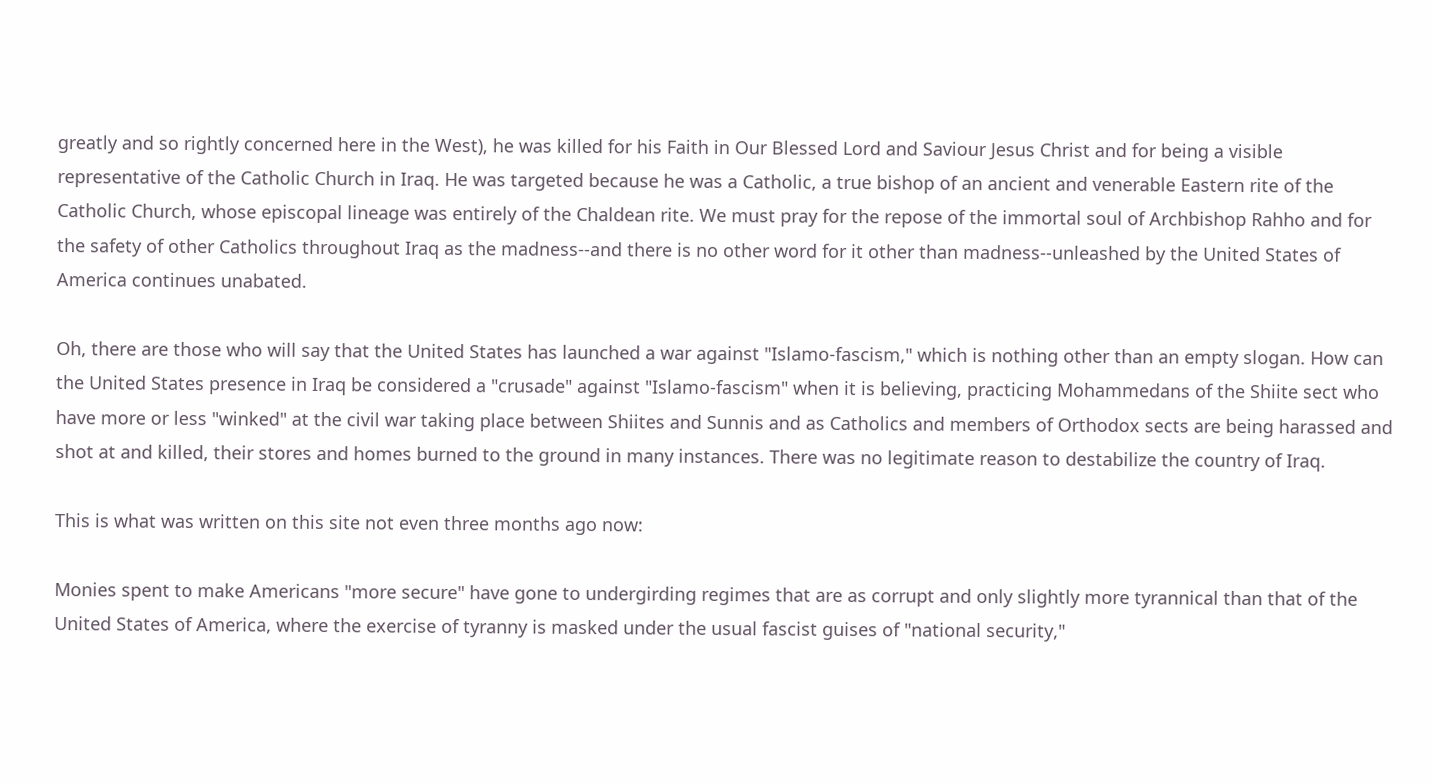greatly and so rightly concerned here in the West), he was killed for his Faith in Our Blessed Lord and Saviour Jesus Christ and for being a visible representative of the Catholic Church in Iraq. He was targeted because he was a Catholic, a true bishop of an ancient and venerable Eastern rite of the Catholic Church, whose episcopal lineage was entirely of the Chaldean rite. We must pray for the repose of the immortal soul of Archbishop Rahho and for the safety of other Catholics throughout Iraq as the madness--and there is no other word for it other than madness--unleashed by the United States of America continues unabated.

Oh, there are those who will say that the United States has launched a war against "Islamo-fascism," which is nothing other than an empty slogan. How can the United States presence in Iraq be considered a "crusade" against "Islamo-fascism" when it is believing, practicing Mohammedans of the Shiite sect who have more or less "winked" at the civil war taking place between Shiites and Sunnis and as Catholics and members of Orthodox sects are being harassed and shot at and killed, their stores and homes burned to the ground in many instances. There was no legitimate reason to destabilize the country of Iraq.

This is what was written on this site not even three months ago now:

Monies spent to make Americans "more secure" have gone to undergirding regimes that are as corrupt and only slightly more tyrannical than that of the United States of America, where the exercise of tyranny is masked under the usual fascist guises of "national security,"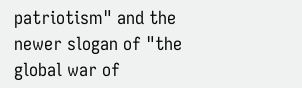patriotism" and the newer slogan of "the global war of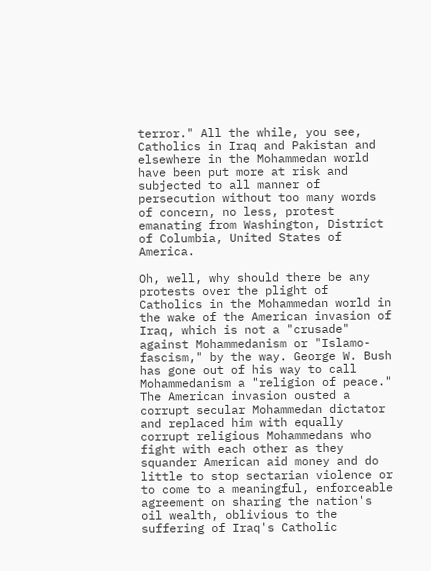terror." All the while, you see, Catholics in Iraq and Pakistan and elsewhere in the Mohammedan world have been put more at risk and subjected to all manner of persecution without too many words of concern, no less, protest emanating from Washington, District of Columbia, United States of America.

Oh, well, why should there be any protests over the plight of Catholics in the Mohammedan world in the wake of the American invasion of Iraq, which is not a "crusade" against Mohammedanism or "Islamo-fascism," by the way. George W. Bush has gone out of his way to call Mohammedanism a "religion of peace." The American invasion ousted a corrupt secular Mohammedan dictator and replaced him with equally corrupt religious Mohammedans who fight with each other as they squander American aid money and do little to stop sectarian violence or to come to a meaningful, enforceable agreement on sharing the nation's oil wealth, oblivious to the suffering of Iraq's Catholic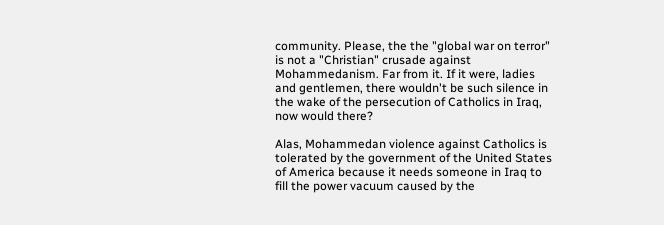community. Please, the the "global war on terror" is not a "Christian" crusade against Mohammedanism. Far from it. If it were, ladies and gentlemen, there wouldn't be such silence in the wake of the persecution of Catholics in Iraq, now would there?

Alas, Mohammedan violence against Catholics is tolerated by the government of the United States of America because it needs someone in Iraq to fill the power vacuum caused by the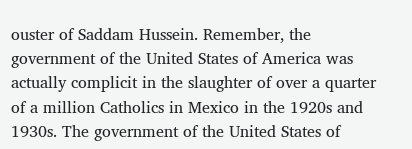ouster of Saddam Hussein. Remember, the government of the United States of America was actually complicit in the slaughter of over a quarter of a million Catholics in Mexico in the 1920s and 1930s. The government of the United States of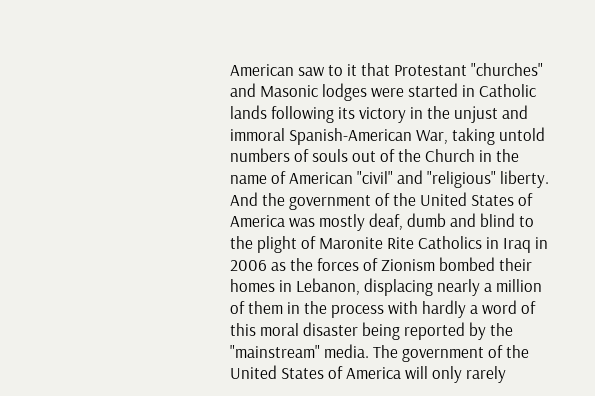American saw to it that Protestant "churches" and Masonic lodges were started in Catholic lands following its victory in the unjust and immoral Spanish-American War, taking untold numbers of souls out of the Church in the name of American "civil" and "religious" liberty. And the government of the United States of America was mostly deaf, dumb and blind to the plight of Maronite Rite Catholics in Iraq in 2006 as the forces of Zionism bombed their homes in Lebanon, displacing nearly a million of them in the process with hardly a word of this moral disaster being reported by the "mainstream" media. The government of the United States of America will only rarely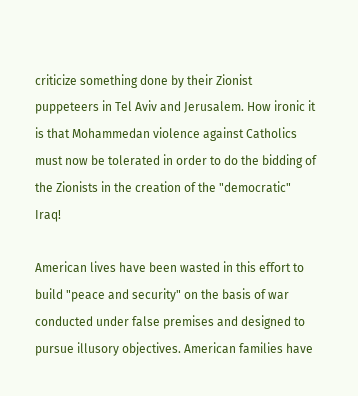criticize something done by their Zionist puppeteers in Tel Aviv and Jerusalem. How ironic it is that Mohammedan violence against Catholics must now be tolerated in order to do the bidding of the Zionists in the creation of the "democratic" Iraq!

American lives have been wasted in this effort to build "peace and security" on the basis of war conducted under false premises and designed to pursue illusory objectives. American families have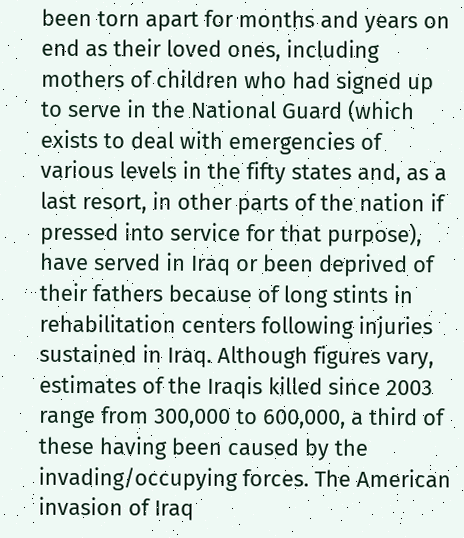been torn apart for months and years on end as their loved ones, including mothers of children who had signed up to serve in the National Guard (which exists to deal with emergencies of various levels in the fifty states and, as a last resort, in other parts of the nation if pressed into service for that purpose), have served in Iraq or been deprived of their fathers because of long stints in rehabilitation centers following injuries sustained in Iraq. Although figures vary, estimates of the Iraqis killed since 2003 range from 300,000 to 600,000, a third of these having been caused by the invading/occupying forces. The American invasion of Iraq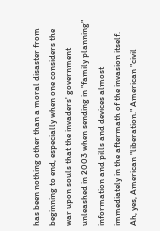has been nothing other than a moral disaster from beginning to end, especially when one considers the war upon souls that the invaders' government unleashed in 2003 when sending in "family planning" information and pills and devices almost immediately in the aftermath of the invasion itself. Ah, yes, American "liberation." American "civil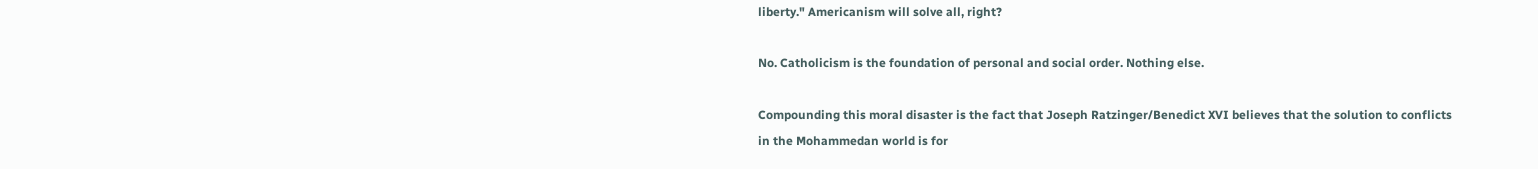liberty." Americanism will solve all, right?

No. Catholicism is the foundation of personal and social order. Nothing else.

Compounding this moral disaster is the fact that Joseph Ratzinger/Benedict XVI believes that the solution to conflicts in the Mohammedan world is for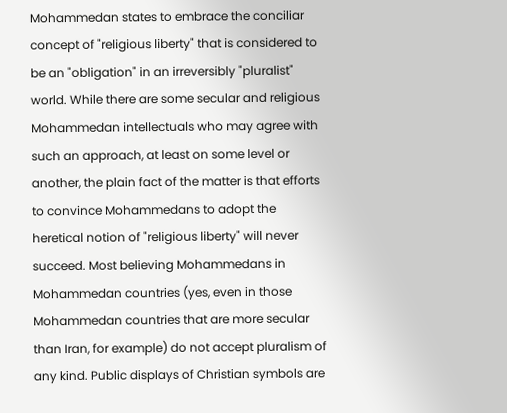Mohammedan states to embrace the conciliar concept of "religious liberty" that is considered to be an "obligation" in an irreversibly "pluralist" world. While there are some secular and religious Mohammedan intellectuals who may agree with such an approach, at least on some level or another, the plain fact of the matter is that efforts to convince Mohammedans to adopt the heretical notion of "religious liberty" will never succeed. Most believing Mohammedans in Mohammedan countries (yes, even in those Mohammedan countries that are more secular than Iran, for example) do not accept pluralism of any kind. Public displays of Christian symbols are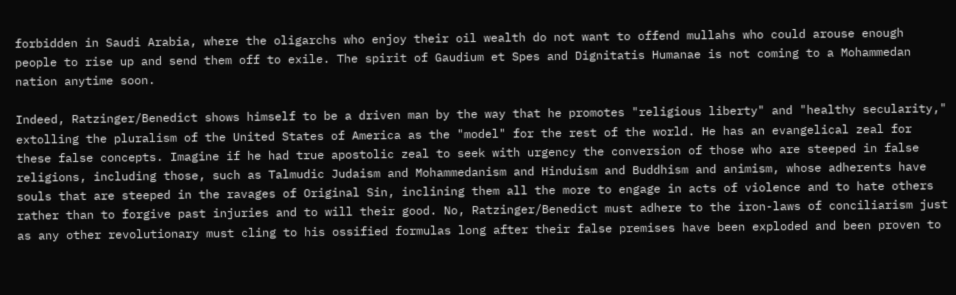forbidden in Saudi Arabia, where the oligarchs who enjoy their oil wealth do not want to offend mullahs who could arouse enough people to rise up and send them off to exile. The spirit of Gaudium et Spes and Dignitatis Humanae is not coming to a Mohammedan nation anytime soon.

Indeed, Ratzinger/Benedict shows himself to be a driven man by the way that he promotes "religious liberty" and "healthy secularity," extolling the pluralism of the United States of America as the "model" for the rest of the world. He has an evangelical zeal for these false concepts. Imagine if he had true apostolic zeal to seek with urgency the conversion of those who are steeped in false religions, including those, such as Talmudic Judaism and Mohammedanism and Hinduism and Buddhism and animism, whose adherents have souls that are steeped in the ravages of Original Sin, inclining them all the more to engage in acts of violence and to hate others rather than to forgive past injuries and to will their good. No, Ratzinger/Benedict must adhere to the iron-laws of conciliarism just as any other revolutionary must cling to his ossified formulas long after their false premises have been exploded and been proven to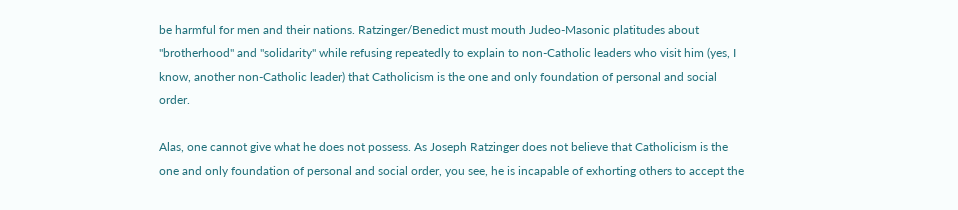be harmful for men and their nations. Ratzinger/Benedict must mouth Judeo-Masonic platitudes about "brotherhood" and "solidarity" while refusing repeatedly to explain to non-Catholic leaders who visit him (yes, I know, another non-Catholic leader) that Catholicism is the one and only foundation of personal and social order.

Alas, one cannot give what he does not possess. As Joseph Ratzinger does not believe that Catholicism is the one and only foundation of personal and social order, you see, he is incapable of exhorting others to accept the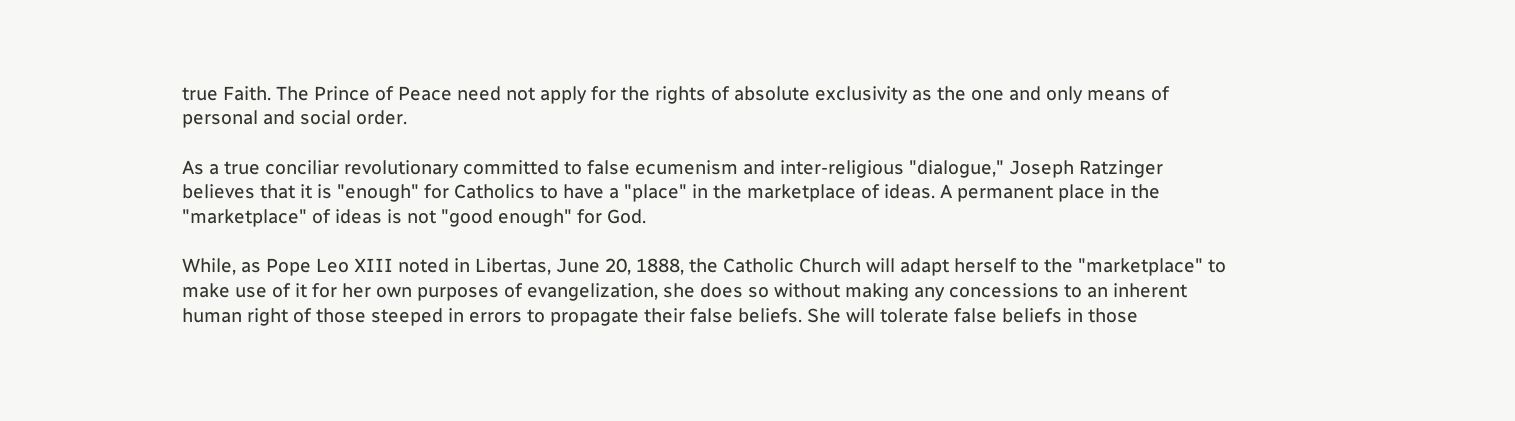true Faith. The Prince of Peace need not apply for the rights of absolute exclusivity as the one and only means of personal and social order.

As a true conciliar revolutionary committed to false ecumenism and inter-religious "dialogue," Joseph Ratzinger believes that it is "enough" for Catholics to have a "place" in the marketplace of ideas. A permanent place in the "marketplace" of ideas is not "good enough" for God.

While, as Pope Leo XIII noted in Libertas, June 20, 1888, the Catholic Church will adapt herself to the "marketplace" to make use of it for her own purposes of evangelization, she does so without making any concessions to an inherent human right of those steeped in errors to propagate their false beliefs. She will tolerate false beliefs in those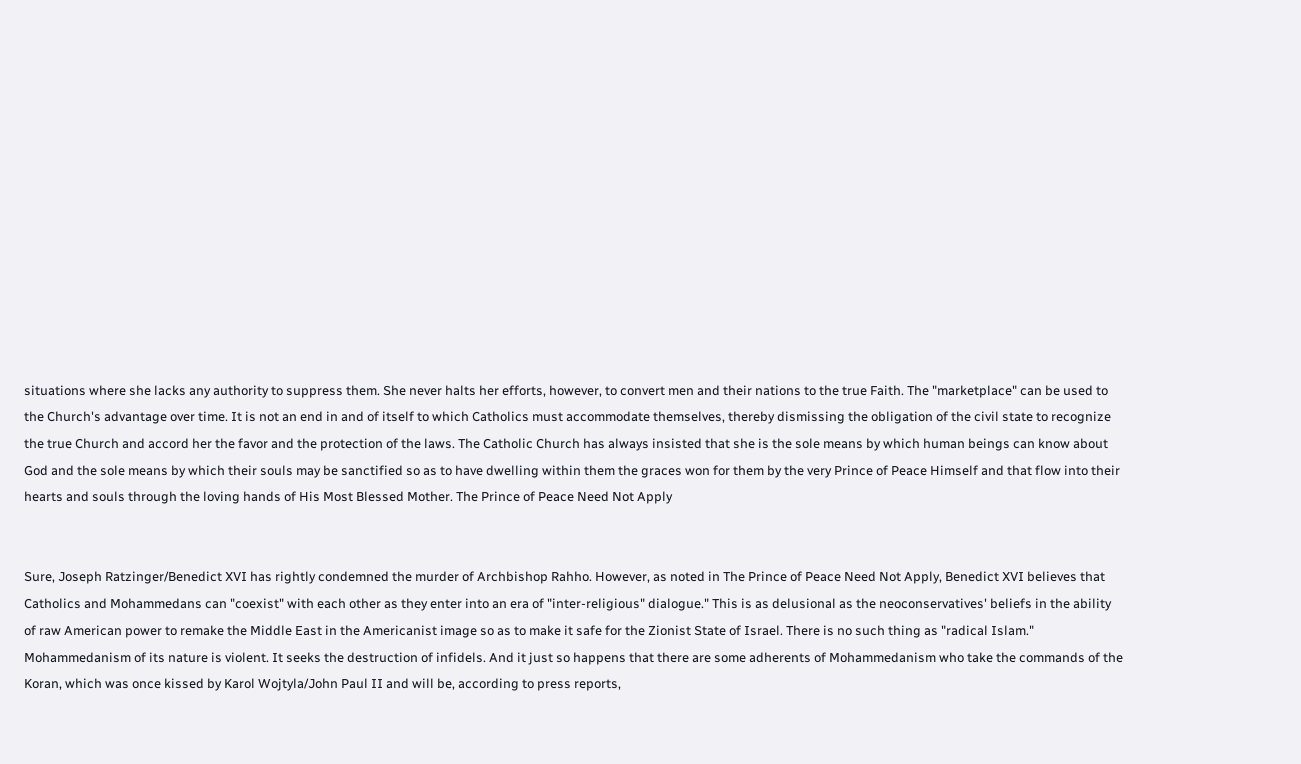situations where she lacks any authority to suppress them. She never halts her efforts, however, to convert men and their nations to the true Faith. The "marketplace" can be used to the Church's advantage over time. It is not an end in and of itself to which Catholics must accommodate themselves, thereby dismissing the obligation of the civil state to recognize the true Church and accord her the favor and the protection of the laws. The Catholic Church has always insisted that she is the sole means by which human beings can know about God and the sole means by which their souls may be sanctified so as to have dwelling within them the graces won for them by the very Prince of Peace Himself and that flow into their hearts and souls through the loving hands of His Most Blessed Mother. The Prince of Peace Need Not Apply


Sure, Joseph Ratzinger/Benedict XVI has rightly condemned the murder of Archbishop Rahho. However, as noted in The Prince of Peace Need Not Apply, Benedict XVI believes that Catholics and Mohammedans can "coexist" with each other as they enter into an era of "inter-religious" dialogue." This is as delusional as the neoconservatives' beliefs in the ability of raw American power to remake the Middle East in the Americanist image so as to make it safe for the Zionist State of Israel. There is no such thing as "radical Islam." Mohammedanism of its nature is violent. It seeks the destruction of infidels. And it just so happens that there are some adherents of Mohammedanism who take the commands of the Koran, which was once kissed by Karol Wojtyla/John Paul II and will be, according to press reports,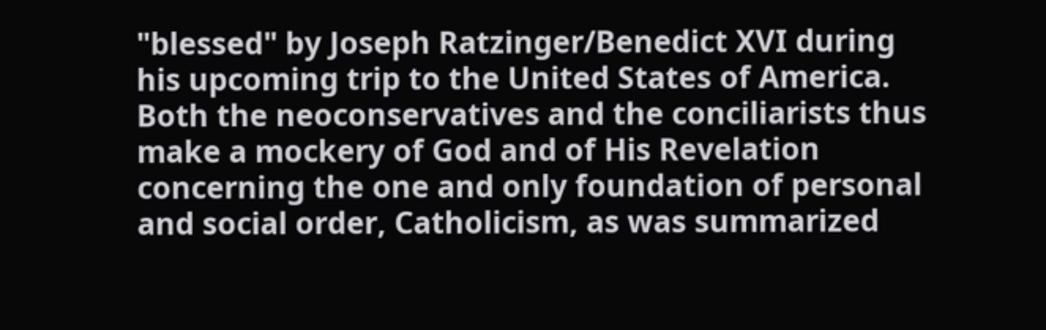"blessed" by Joseph Ratzinger/Benedict XVI during his upcoming trip to the United States of America. Both the neoconservatives and the conciliarists thus make a mockery of God and of His Revelation concerning the one and only foundation of personal and social order, Catholicism, as was summarized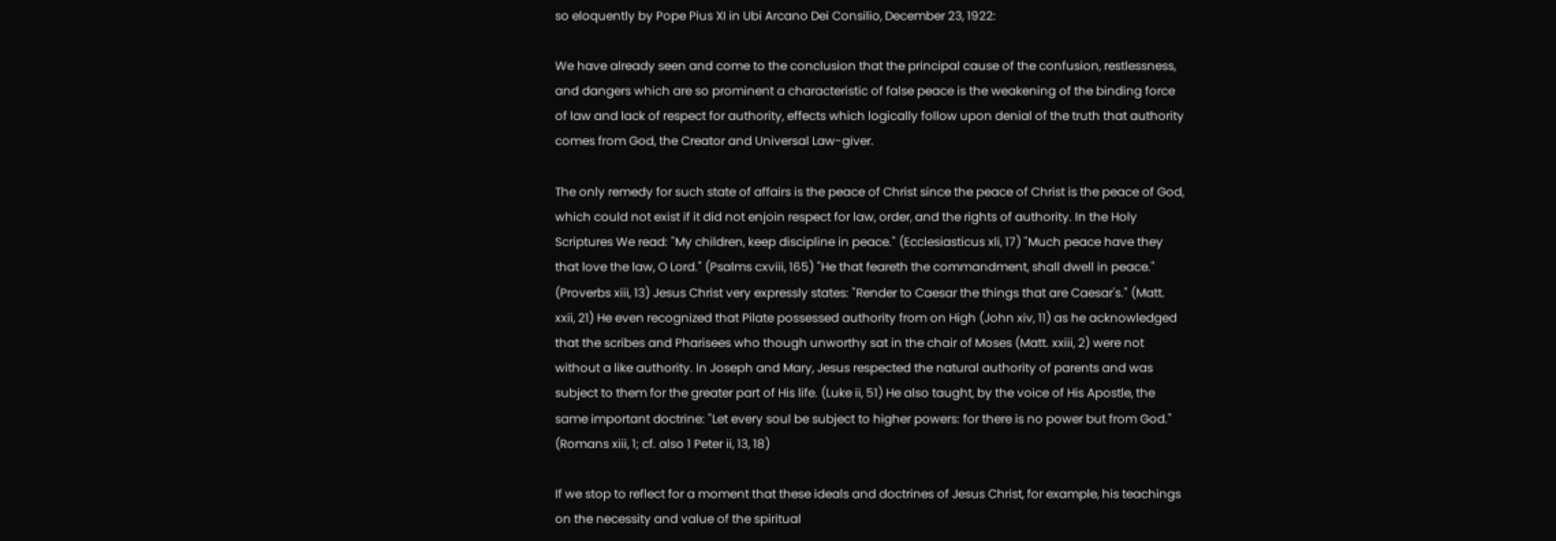so eloquently by Pope Pius XI in Ubi Arcano Dei Consilio, December 23, 1922:

We have already seen and come to the conclusion that the principal cause of the confusion, restlessness, and dangers which are so prominent a characteristic of false peace is the weakening of the binding force of law and lack of respect for authority, effects which logically follow upon denial of the truth that authority comes from God, the Creator and Universal Law-giver.

The only remedy for such state of affairs is the peace of Christ since the peace of Christ is the peace of God, which could not exist if it did not enjoin respect for law, order, and the rights of authority. In the Holy Scriptures We read: "My children, keep discipline in peace." (Ecclesiasticus xli, 17) "Much peace have they that love the law, O Lord." (Psalms cxviii, 165) "He that feareth the commandment, shall dwell in peace." (Proverbs xiii, 13) Jesus Christ very expressly states: "Render to Caesar the things that are Caesar's." (Matt. xxii, 21) He even recognized that Pilate possessed authority from on High (John xiv, 11) as he acknowledged that the scribes and Pharisees who though unworthy sat in the chair of Moses (Matt. xxiii, 2) were not without a like authority. In Joseph and Mary, Jesus respected the natural authority of parents and was subject to them for the greater part of His life. (Luke ii, 51) He also taught, by the voice of His Apostle, the same important doctrine: "Let every soul be subject to higher powers: for there is no power but from God." (Romans xiii, 1; cf. also 1 Peter ii, 13, 18)

If we stop to reflect for a moment that these ideals and doctrines of Jesus Christ, for example, his teachings on the necessity and value of the spiritual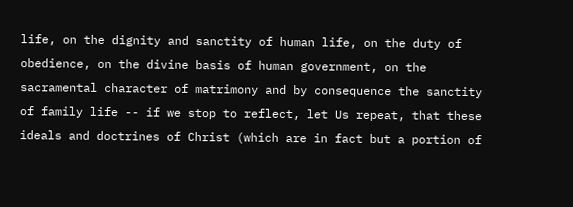life, on the dignity and sanctity of human life, on the duty of obedience, on the divine basis of human government, on the sacramental character of matrimony and by consequence the sanctity of family life -- if we stop to reflect, let Us repeat, that these ideals and doctrines of Christ (which are in fact but a portion of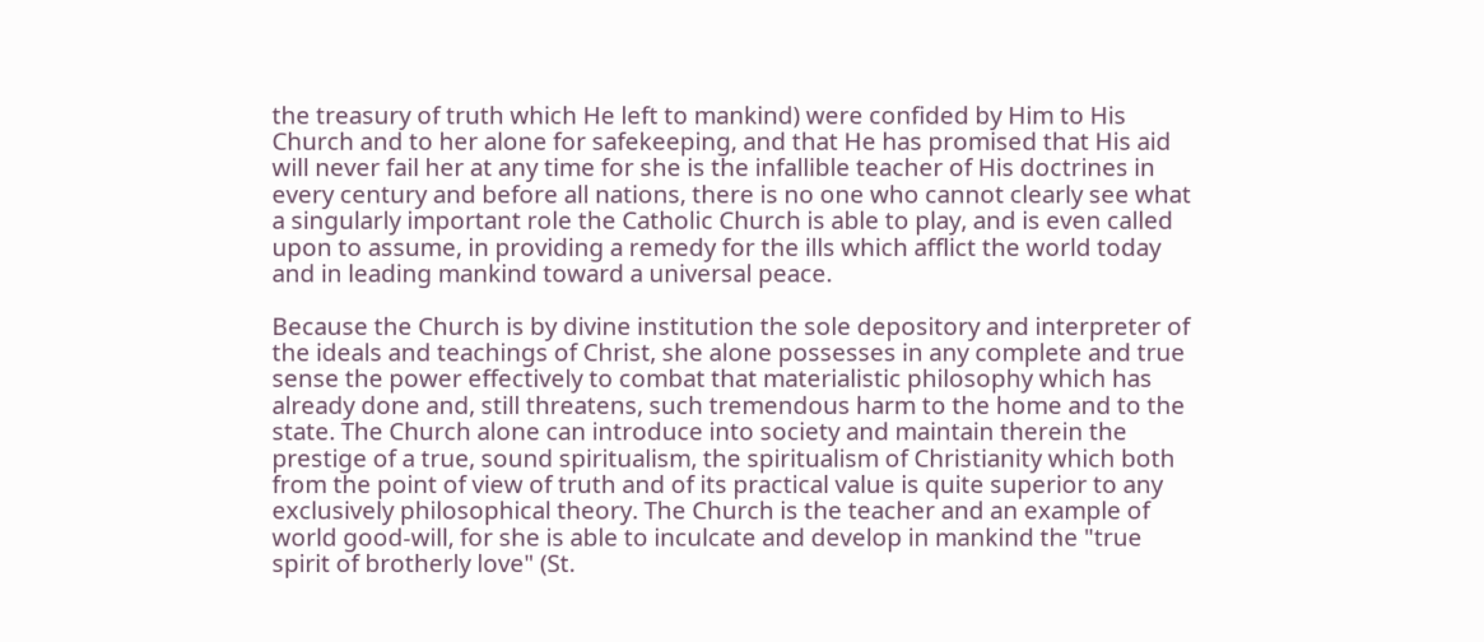the treasury of truth which He left to mankind) were confided by Him to His Church and to her alone for safekeeping, and that He has promised that His aid will never fail her at any time for she is the infallible teacher of His doctrines in every century and before all nations, there is no one who cannot clearly see what a singularly important role the Catholic Church is able to play, and is even called upon to assume, in providing a remedy for the ills which afflict the world today and in leading mankind toward a universal peace.

Because the Church is by divine institution the sole depository and interpreter of the ideals and teachings of Christ, she alone possesses in any complete and true sense the power effectively to combat that materialistic philosophy which has already done and, still threatens, such tremendous harm to the home and to the state. The Church alone can introduce into society and maintain therein the prestige of a true, sound spiritualism, the spiritualism of Christianity which both from the point of view of truth and of its practical value is quite superior to any exclusively philosophical theory. The Church is the teacher and an example of world good-will, for she is able to inculcate and develop in mankind the "true spirit of brotherly love" (St.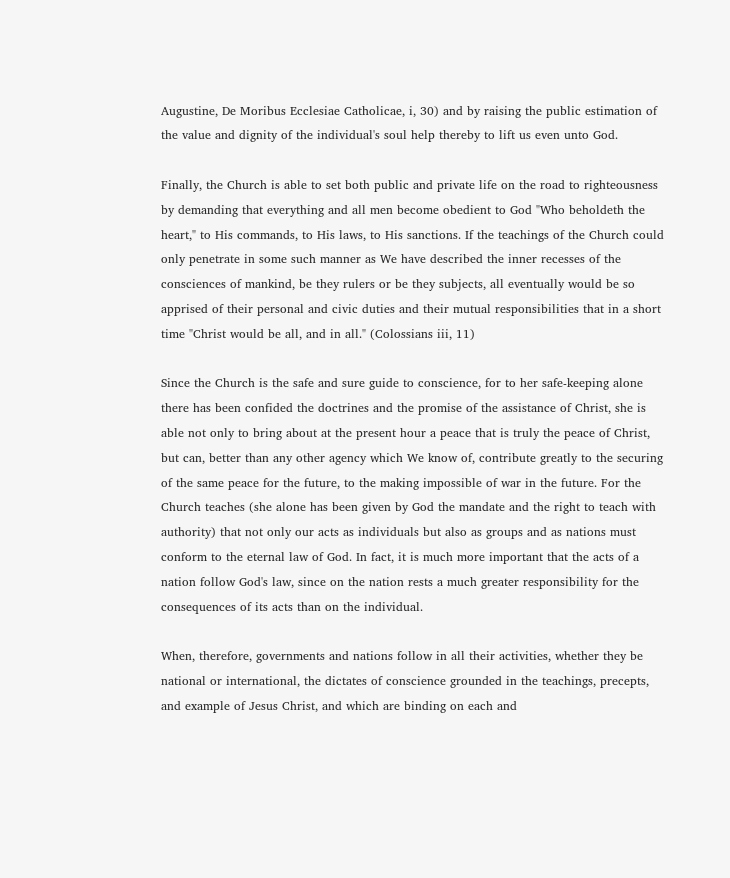Augustine, De Moribus Ecclesiae Catholicae, i, 30) and by raising the public estimation of the value and dignity of the individual's soul help thereby to lift us even unto God.

Finally, the Church is able to set both public and private life on the road to righteousness by demanding that everything and all men become obedient to God "Who beholdeth the heart," to His commands, to His laws, to His sanctions. If the teachings of the Church could only penetrate in some such manner as We have described the inner recesses of the consciences of mankind, be they rulers or be they subjects, all eventually would be so apprised of their personal and civic duties and their mutual responsibilities that in a short time "Christ would be all, and in all." (Colossians iii, 11)

Since the Church is the safe and sure guide to conscience, for to her safe-keeping alone there has been confided the doctrines and the promise of the assistance of Christ, she is able not only to bring about at the present hour a peace that is truly the peace of Christ, but can, better than any other agency which We know of, contribute greatly to the securing of the same peace for the future, to the making impossible of war in the future. For the Church teaches (she alone has been given by God the mandate and the right to teach with authority) that not only our acts as individuals but also as groups and as nations must conform to the eternal law of God. In fact, it is much more important that the acts of a nation follow God's law, since on the nation rests a much greater responsibility for the consequences of its acts than on the individual.

When, therefore, governments and nations follow in all their activities, whether they be national or international, the dictates of conscience grounded in the teachings, precepts, and example of Jesus Christ, and which are binding on each and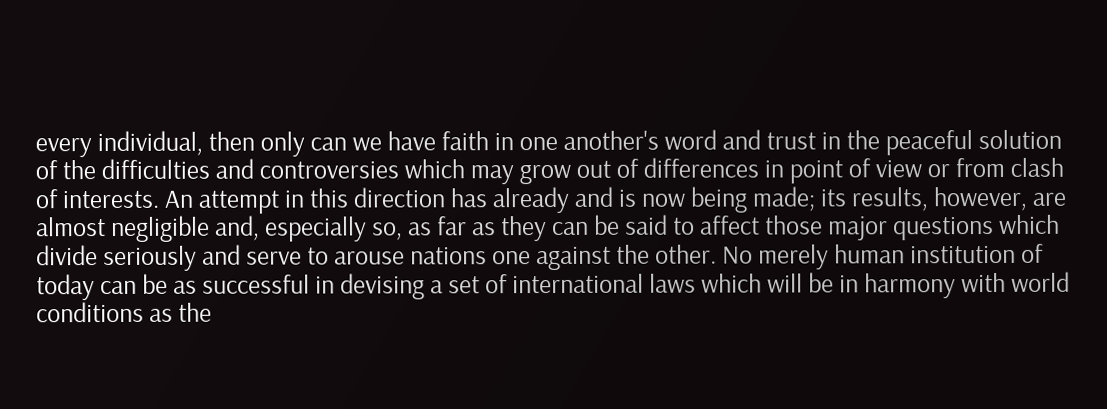every individual, then only can we have faith in one another's word and trust in the peaceful solution of the difficulties and controversies which may grow out of differences in point of view or from clash of interests. An attempt in this direction has already and is now being made; its results, however, are almost negligible and, especially so, as far as they can be said to affect those major questions which divide seriously and serve to arouse nations one against the other. No merely human institution of today can be as successful in devising a set of international laws which will be in harmony with world conditions as the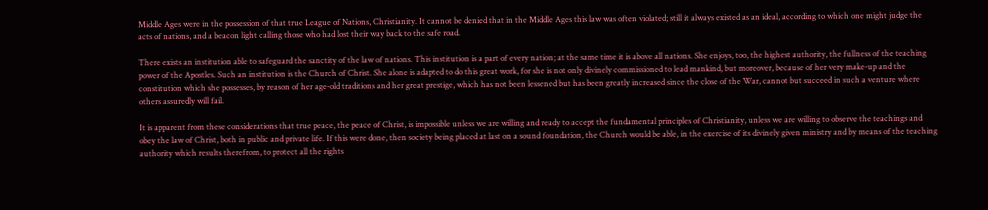Middle Ages were in the possession of that true League of Nations, Christianity. It cannot be denied that in the Middle Ages this law was often violated; still it always existed as an ideal, according to which one might judge the acts of nations, and a beacon light calling those who had lost their way back to the safe road.

There exists an institution able to safeguard the sanctity of the law of nations. This institution is a part of every nation; at the same time it is above all nations. She enjoys, too, the highest authority, the fullness of the teaching power of the Apostles. Such an institution is the Church of Christ. She alone is adapted to do this great work, for she is not only divinely commissioned to lead mankind, but moreover, because of her very make-up and the constitution which she possesses, by reason of her age-old traditions and her great prestige, which has not been lessened but has been greatly increased since the close of the War, cannot but succeed in such a venture where others assuredly will fail.

It is apparent from these considerations that true peace, the peace of Christ, is impossible unless we are willing and ready to accept the fundamental principles of Christianity, unless we are willing to observe the teachings and obey the law of Christ, both in public and private life. If this were done, then society being placed at last on a sound foundation, the Church would be able, in the exercise of its divinely given ministry and by means of the teaching authority which results therefrom, to protect all the rights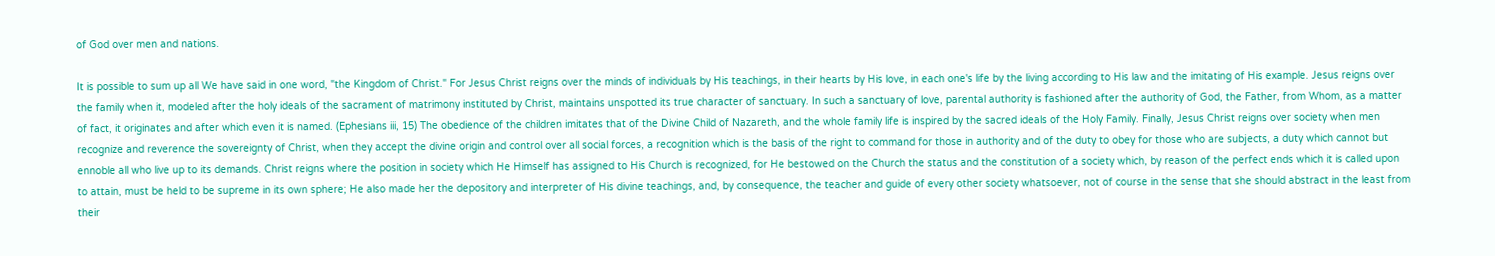of God over men and nations.

It is possible to sum up all We have said in one word, "the Kingdom of Christ." For Jesus Christ reigns over the minds of individuals by His teachings, in their hearts by His love, in each one's life by the living according to His law and the imitating of His example. Jesus reigns over the family when it, modeled after the holy ideals of the sacrament of matrimony instituted by Christ, maintains unspotted its true character of sanctuary. In such a sanctuary of love, parental authority is fashioned after the authority of God, the Father, from Whom, as a matter of fact, it originates and after which even it is named. (Ephesians iii, 15) The obedience of the children imitates that of the Divine Child of Nazareth, and the whole family life is inspired by the sacred ideals of the Holy Family. Finally, Jesus Christ reigns over society when men recognize and reverence the sovereignty of Christ, when they accept the divine origin and control over all social forces, a recognition which is the basis of the right to command for those in authority and of the duty to obey for those who are subjects, a duty which cannot but ennoble all who live up to its demands. Christ reigns where the position in society which He Himself has assigned to His Church is recognized, for He bestowed on the Church the status and the constitution of a society which, by reason of the perfect ends which it is called upon to attain, must be held to be supreme in its own sphere; He also made her the depository and interpreter of His divine teachings, and, by consequence, the teacher and guide of every other society whatsoever, not of course in the sense that she should abstract in the least from their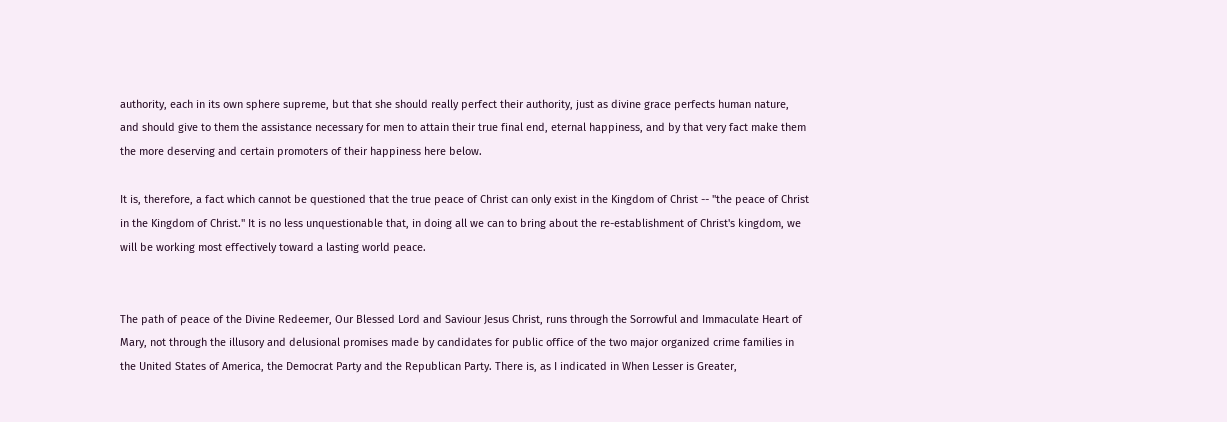authority, each in its own sphere supreme, but that she should really perfect their authority, just as divine grace perfects human nature, and should give to them the assistance necessary for men to attain their true final end, eternal happiness, and by that very fact make them the more deserving and certain promoters of their happiness here below.

It is, therefore, a fact which cannot be questioned that the true peace of Christ can only exist in the Kingdom of Christ -- "the peace of Christ in the Kingdom of Christ." It is no less unquestionable that, in doing all we can to bring about the re-establishment of Christ's kingdom, we will be working most effectively toward a lasting world peace.


The path of peace of the Divine Redeemer, Our Blessed Lord and Saviour Jesus Christ, runs through the Sorrowful and Immaculate Heart of Mary, not through the illusory and delusional promises made by candidates for public office of the two major organized crime families in the United States of America, the Democrat Party and the Republican Party. There is, as I indicated in When Lesser is Greater,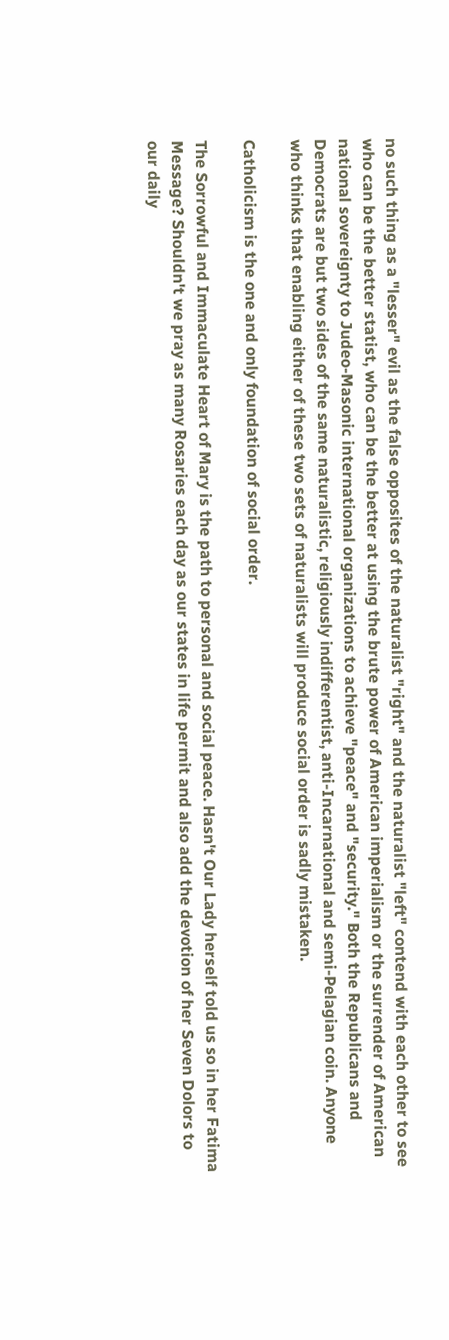no such thing as a "lesser" evil as the false opposites of the naturalist "right" and the naturalist "left" contend with each other to see who can be the better statist, who can be the better at using the brute power of American imperialism or the surrender of American national sovereignty to Judeo-Masonic international organizations to achieve "peace" and "security." Both the Republicans and Democrats are but two sides of the same naturalistic, religiously indifferentist, anti-Incarnational and semi-Pelagian coin. Anyone who thinks that enabling either of these two sets of naturalists will produce social order is sadly mistaken.

Catholicism is the one and only foundation of social order.

The Sorrowful and Immaculate Heart of Mary is the path to personal and social peace. Hasn't Our Lady herself told us so in her Fatima Message? Shouldn't we pray as many Rosaries each day as our states in life permit and also add the devotion of her Seven Dolors to our daily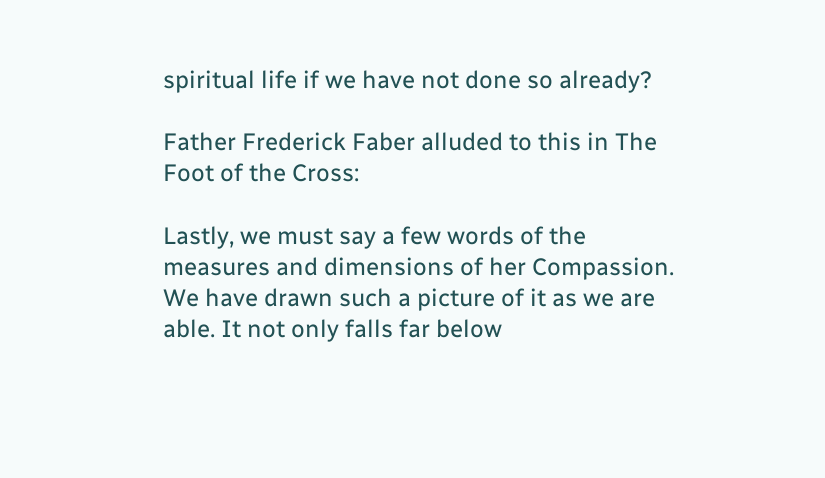spiritual life if we have not done so already?

Father Frederick Faber alluded to this in The Foot of the Cross:

Lastly, we must say a few words of the measures and dimensions of her Compassion. We have drawn such a picture of it as we are able. It not only falls far below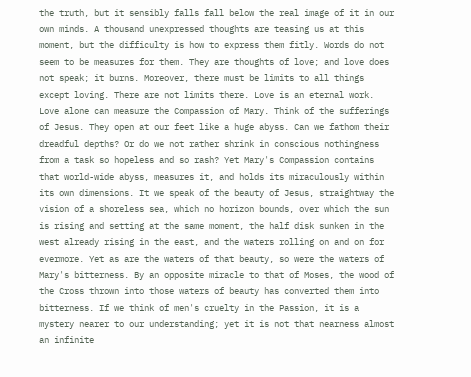the truth, but it sensibly falls fall below the real image of it in our own minds. A thousand unexpressed thoughts are teasing us at this moment, but the difficulty is how to express them fitly. Words do not seem to be measures for them. They are thoughts of love; and love does not speak; it burns. Moreover, there must be limits to all things except loving. There are not limits there. Love is an eternal work. Love alone can measure the Compassion of Mary. Think of the sufferings of Jesus. They open at our feet like a huge abyss. Can we fathom their dreadful depths? Or do we not rather shrink in conscious nothingness from a task so hopeless and so rash? Yet Mary's Compassion contains that world-wide abyss, measures it, and holds its miraculously within its own dimensions. It we speak of the beauty of Jesus, straightway the vision of a shoreless sea, which no horizon bounds, over which the sun is rising and setting at the same moment, the half disk sunken in the west already rising in the east, and the waters rolling on and on for evermore. Yet as are the waters of that beauty, so were the waters of Mary's bitterness. By an opposite miracle to that of Moses, the wood of the Cross thrown into those waters of beauty has converted them into bitterness. If we think of men's cruelty in the Passion, it is a mystery nearer to our understanding; yet it is not that nearness almost an infinite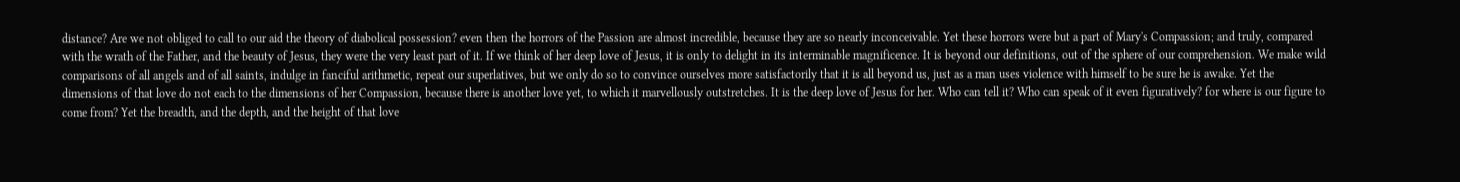distance? Are we not obliged to call to our aid the theory of diabolical possession? even then the horrors of the Passion are almost incredible, because they are so nearly inconceivable. Yet these horrors were but a part of Mary's Compassion; and truly, compared with the wrath of the Father, and the beauty of Jesus, they were the very least part of it. If we think of her deep love of Jesus, it is only to delight in its interminable magnificence. It is beyond our definitions, out of the sphere of our comprehension. We make wild comparisons of all angels and of all saints, indulge in fanciful arithmetic, repeat our superlatives, but we only do so to convince ourselves more satisfactorily that it is all beyond us, just as a man uses violence with himself to be sure he is awake. Yet the dimensions of that love do not each to the dimensions of her Compassion, because there is another love yet, to which it marvellously outstretches. It is the deep love of Jesus for her. Who can tell it? Who can speak of it even figuratively? for where is our figure to come from? Yet the breadth, and the depth, and the height of that love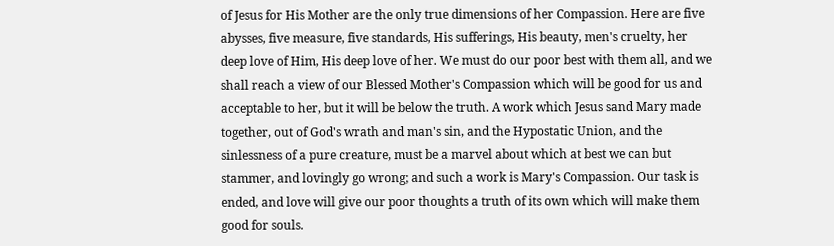of Jesus for His Mother are the only true dimensions of her Compassion. Here are five abysses, five measure, five standards, His sufferings, His beauty, men's cruelty, her deep love of Him, His deep love of her. We must do our poor best with them all, and we shall reach a view of our Blessed Mother's Compassion which will be good for us and acceptable to her, but it will be below the truth. A work which Jesus sand Mary made together, out of God's wrath and man's sin, and the Hypostatic Union, and the sinlessness of a pure creature, must be a marvel about which at best we can but stammer, and lovingly go wrong; and such a work is Mary's Compassion. Our task is ended, and love will give our poor thoughts a truth of its own which will make them good for souls.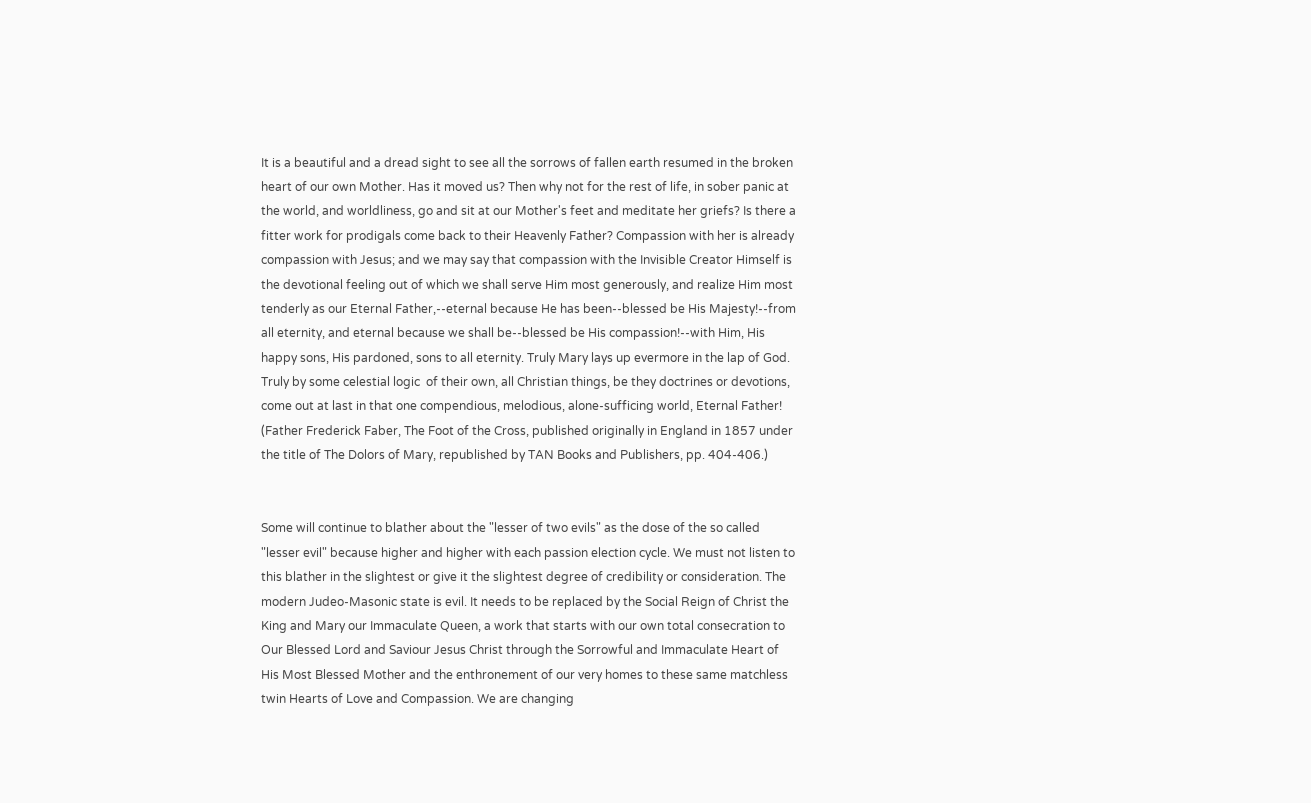It is a beautiful and a dread sight to see all the sorrows of fallen earth resumed in the broken heart of our own Mother. Has it moved us? Then why not for the rest of life, in sober panic at the world, and worldliness, go and sit at our Mother's feet and meditate her griefs? Is there a fitter work for prodigals come back to their Heavenly Father? Compassion with her is already  compassion with Jesus; and we may say that compassion with the Invisible Creator Himself is the devotional feeling out of which we shall serve Him most generously, and realize Him most tenderly as our Eternal Father,--eternal because He has been--blessed be His Majesty!--from all eternity, and eternal because we shall be--blessed be His compassion!--with Him, His happy sons, His pardoned, sons to all eternity. Truly Mary lays up evermore in the lap of God. Truly by some celestial logic  of their own, all Christian things, be they doctrines or devotions, come out at last in that one compendious, melodious, alone-sufficing world, Eternal Father! (Father Frederick Faber, The Foot of the Cross, published originally in England in 1857 under the title of The Dolors of Mary, republished by TAN Books and Publishers, pp. 404-406.)


Some will continue to blather about the "lesser of two evils" as the dose of the so called "lesser evil" because higher and higher with each passion election cycle. We must not listen to this blather in the slightest or give it the slightest degree of credibility or consideration. The modern Judeo-Masonic state is evil. It needs to be replaced by the Social Reign of Christ the King and Mary our Immaculate Queen, a work that starts with our own total consecration to Our Blessed Lord and Saviour Jesus Christ through the Sorrowful and Immaculate Heart of His Most Blessed Mother and the enthronement of our very homes to these same matchless twin Hearts of Love and Compassion. We are changing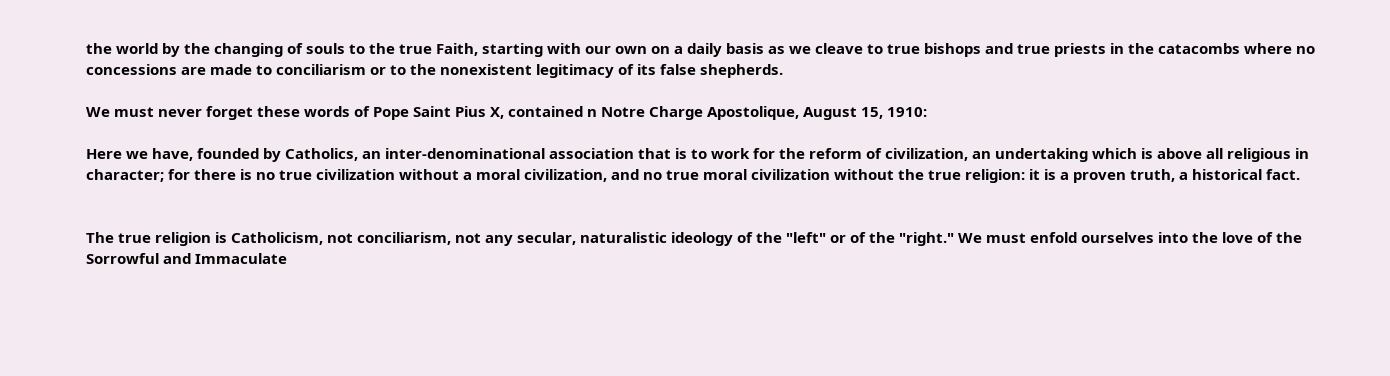the world by the changing of souls to the true Faith, starting with our own on a daily basis as we cleave to true bishops and true priests in the catacombs where no concessions are made to conciliarism or to the nonexistent legitimacy of its false shepherds.

We must never forget these words of Pope Saint Pius X, contained n Notre Charge Apostolique, August 15, 1910:

Here we have, founded by Catholics, an inter-denominational association that is to work for the reform of civilization, an undertaking which is above all religious in character; for there is no true civilization without a moral civilization, and no true moral civilization without the true religion: it is a proven truth, a historical fact.


The true religion is Catholicism, not conciliarism, not any secular, naturalistic ideology of the "left" or of the "right." We must enfold ourselves into the love of the Sorrowful and Immaculate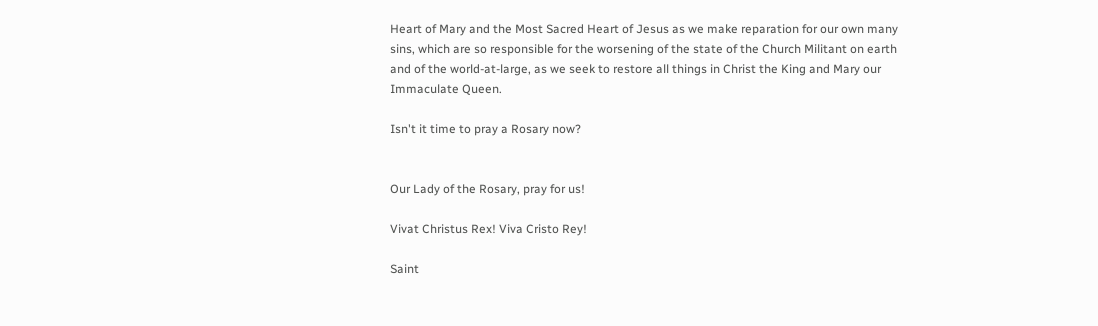Heart of Mary and the Most Sacred Heart of Jesus as we make reparation for our own many sins, which are so responsible for the worsening of the state of the Church Militant on earth and of the world-at-large, as we seek to restore all things in Christ the King and Mary our Immaculate Queen.

Isn't it time to pray a Rosary now?


Our Lady of the Rosary, pray for us!

Vivat Christus Rex! Viva Cristo Rey!

Saint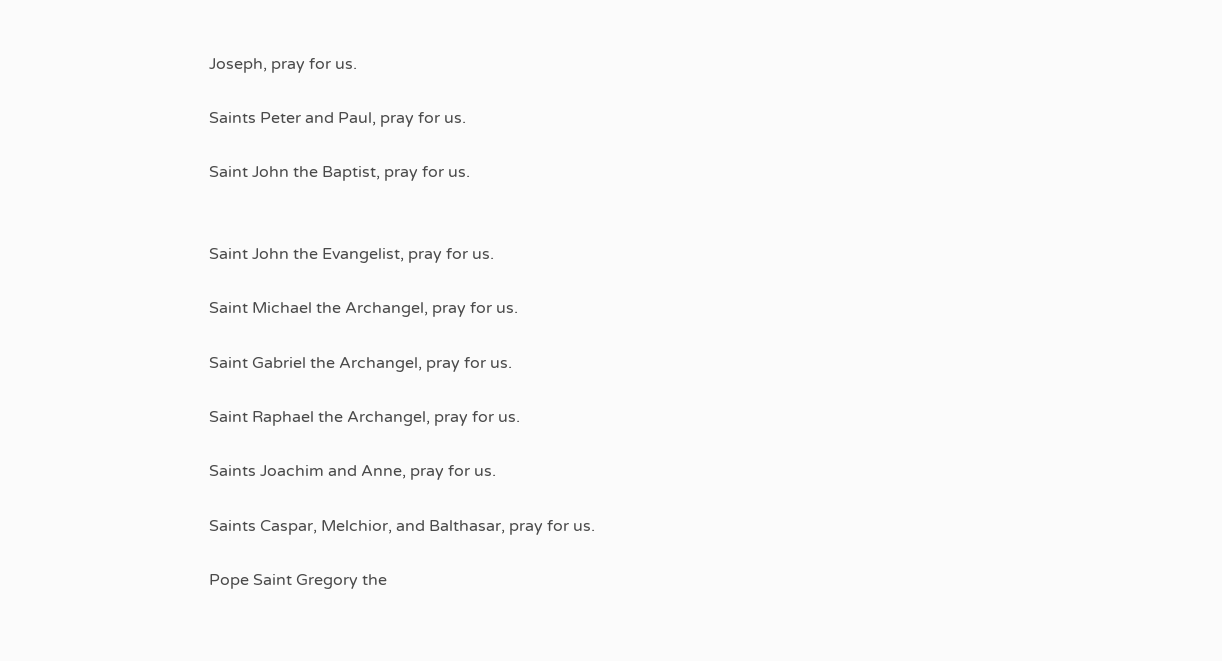Joseph, pray for us.

Saints Peter and Paul, pray for us.

Saint John the Baptist, pray for us.


Saint John the Evangelist, pray for us.

Saint Michael the Archangel, pray for us.

Saint Gabriel the Archangel, pray for us.

Saint Raphael the Archangel, pray for us.

Saints Joachim and Anne, pray for us.

Saints Caspar, Melchior, and Balthasar, pray for us.

Pope Saint Gregory the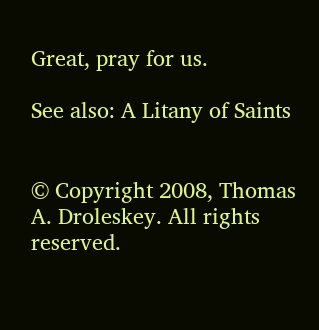Great, pray for us.

See also: A Litany of Saints


© Copyright 2008, Thomas A. Droleskey. All rights reserved.